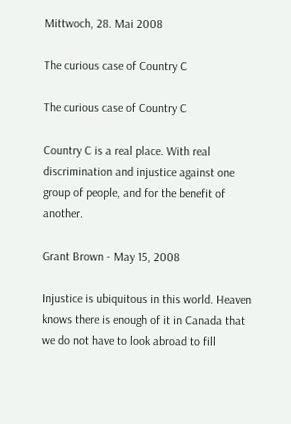Mittwoch, 28. Mai 2008

The curious case of Country C

The curious case of Country C

Country C is a real place. With real discrimination and injustice against one group of people, and for the benefit of another.

Grant Brown - May 15, 2008

Injustice is ubiquitous in this world. Heaven knows there is enough of it in Canada that we do not have to look abroad to fill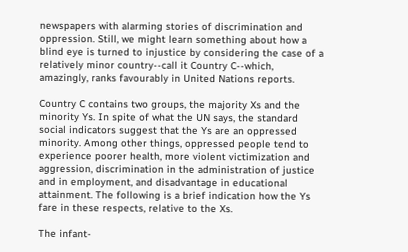newspapers with alarming stories of discrimination and oppression. Still, we might learn something about how a blind eye is turned to injustice by considering the case of a relatively minor country--call it Country C--which, amazingly, ranks favourably in United Nations reports.

Country C contains two groups, the majority Xs and the minority Ys. In spite of what the UN says, the standard social indicators suggest that the Ys are an oppressed minority. Among other things, oppressed people tend to experience poorer health, more violent victimization and aggression, discrimination in the administration of justice and in employment, and disadvantage in educational attainment. The following is a brief indication how the Ys fare in these respects, relative to the Xs.

The infant-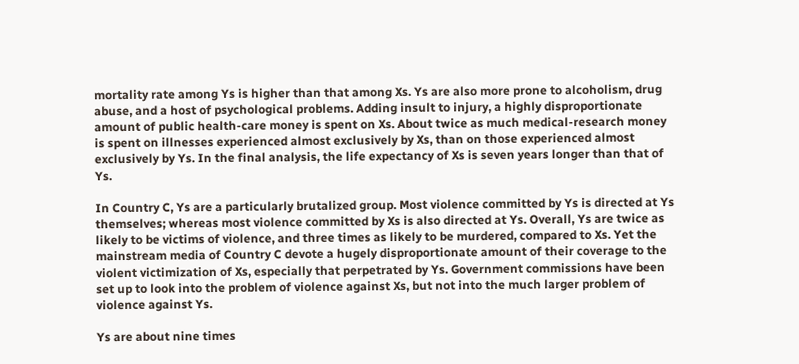mortality rate among Ys is higher than that among Xs. Ys are also more prone to alcoholism, drug abuse, and a host of psychological problems. Adding insult to injury, a highly disproportionate amount of public health-care money is spent on Xs. About twice as much medical-research money is spent on illnesses experienced almost exclusively by Xs, than on those experienced almost exclusively by Ys. In the final analysis, the life expectancy of Xs is seven years longer than that of Ys.

In Country C, Ys are a particularly brutalized group. Most violence committed by Ys is directed at Ys themselves; whereas most violence committed by Xs is also directed at Ys. Overall, Ys are twice as likely to be victims of violence, and three times as likely to be murdered, compared to Xs. Yet the mainstream media of Country C devote a hugely disproportionate amount of their coverage to the violent victimization of Xs, especially that perpetrated by Ys. Government commissions have been set up to look into the problem of violence against Xs, but not into the much larger problem of violence against Ys.

Ys are about nine times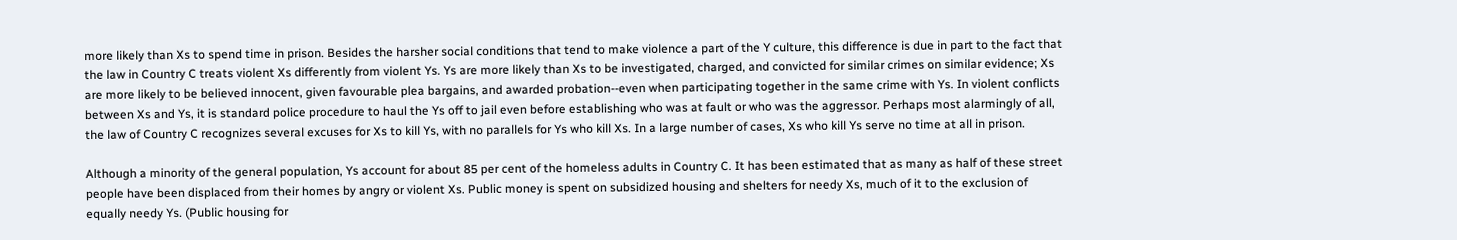more likely than Xs to spend time in prison. Besides the harsher social conditions that tend to make violence a part of the Y culture, this difference is due in part to the fact that the law in Country C treats violent Xs differently from violent Ys. Ys are more likely than Xs to be investigated, charged, and convicted for similar crimes on similar evidence; Xs are more likely to be believed innocent, given favourable plea bargains, and awarded probation--even when participating together in the same crime with Ys. In violent conflicts between Xs and Ys, it is standard police procedure to haul the Ys off to jail even before establishing who was at fault or who was the aggressor. Perhaps most alarmingly of all, the law of Country C recognizes several excuses for Xs to kill Ys, with no parallels for Ys who kill Xs. In a large number of cases, Xs who kill Ys serve no time at all in prison.

Although a minority of the general population, Ys account for about 85 per cent of the homeless adults in Country C. It has been estimated that as many as half of these street people have been displaced from their homes by angry or violent Xs. Public money is spent on subsidized housing and shelters for needy Xs, much of it to the exclusion of equally needy Ys. (Public housing for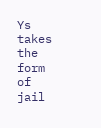Ys takes the form of jail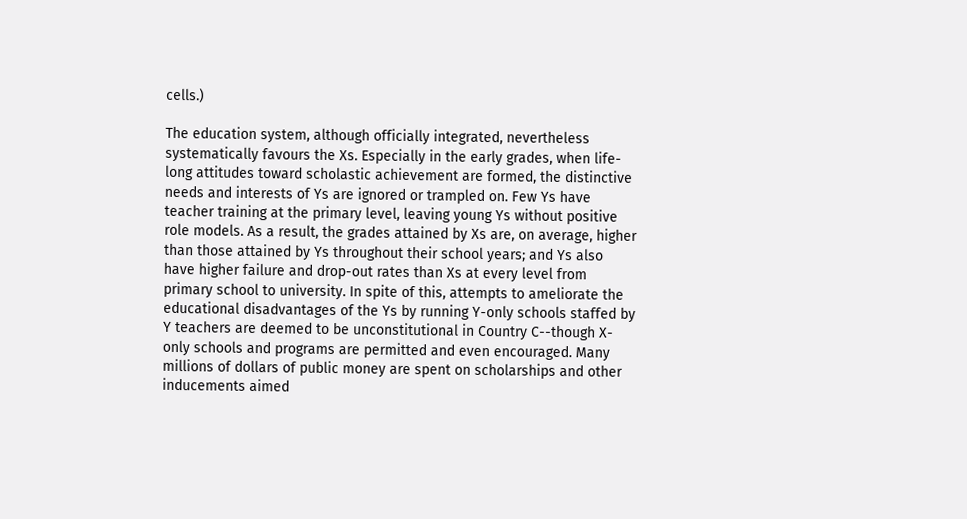cells.)

The education system, although officially integrated, nevertheless systematically favours the Xs. Especially in the early grades, when life-long attitudes toward scholastic achievement are formed, the distinctive needs and interests of Ys are ignored or trampled on. Few Ys have teacher training at the primary level, leaving young Ys without positive role models. As a result, the grades attained by Xs are, on average, higher than those attained by Ys throughout their school years; and Ys also have higher failure and drop-out rates than Xs at every level from primary school to university. In spite of this, attempts to ameliorate the educational disadvantages of the Ys by running Y-only schools staffed by Y teachers are deemed to be unconstitutional in Country C--though X-only schools and programs are permitted and even encouraged. Many millions of dollars of public money are spent on scholarships and other inducements aimed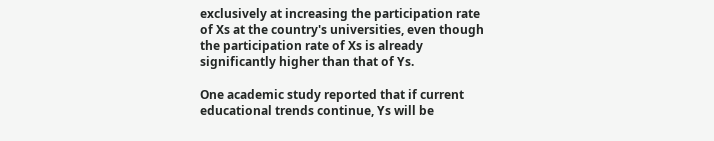exclusively at increasing the participation rate of Xs at the country's universities, even though the participation rate of Xs is already significantly higher than that of Ys.

One academic study reported that if current educational trends continue, Ys will be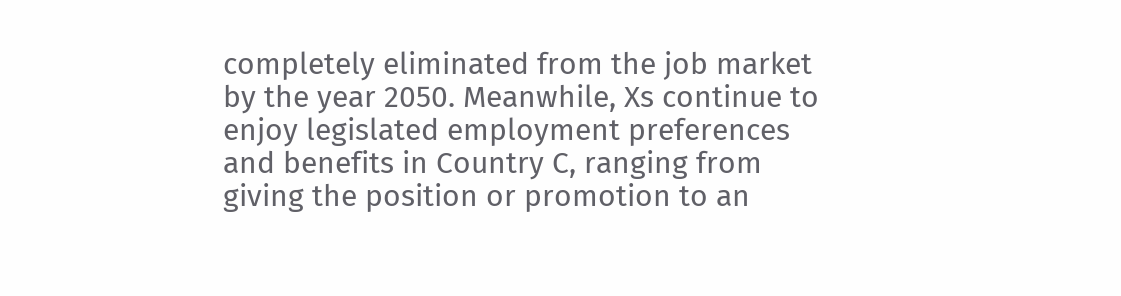completely eliminated from the job market by the year 2050. Meanwhile, Xs continue to enjoy legislated employment preferences and benefits in Country C, ranging from giving the position or promotion to an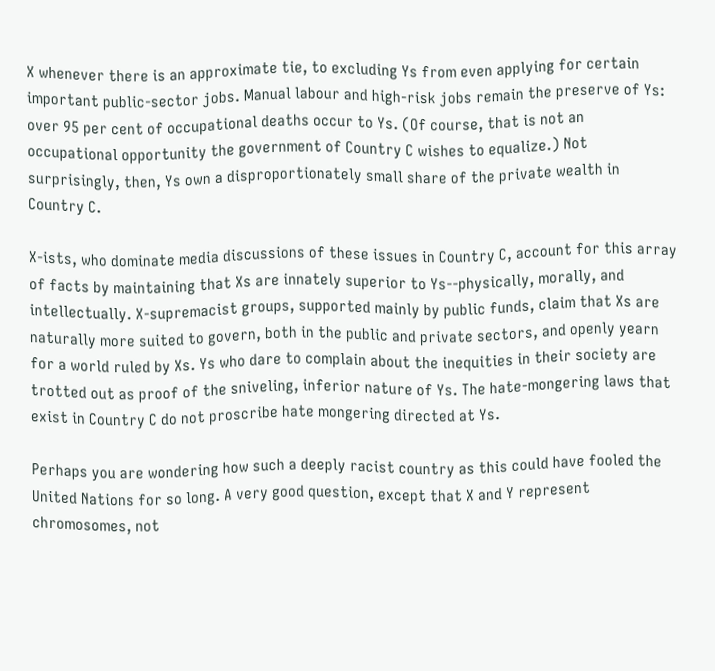X whenever there is an approximate tie, to excluding Ys from even applying for certain important public-sector jobs. Manual labour and high-risk jobs remain the preserve of Ys: over 95 per cent of occupational deaths occur to Ys. (Of course, that is not an occupational opportunity the government of Country C wishes to equalize.) Not surprisingly, then, Ys own a disproportionately small share of the private wealth in Country C.

X-ists, who dominate media discussions of these issues in Country C, account for this array of facts by maintaining that Xs are innately superior to Ys--physically, morally, and intellectually. X-supremacist groups, supported mainly by public funds, claim that Xs are naturally more suited to govern, both in the public and private sectors, and openly yearn for a world ruled by Xs. Ys who dare to complain about the inequities in their society are trotted out as proof of the sniveling, inferior nature of Ys. The hate-mongering laws that exist in Country C do not proscribe hate mongering directed at Ys.

Perhaps you are wondering how such a deeply racist country as this could have fooled the United Nations for so long. A very good question, except that X and Y represent chromosomes, not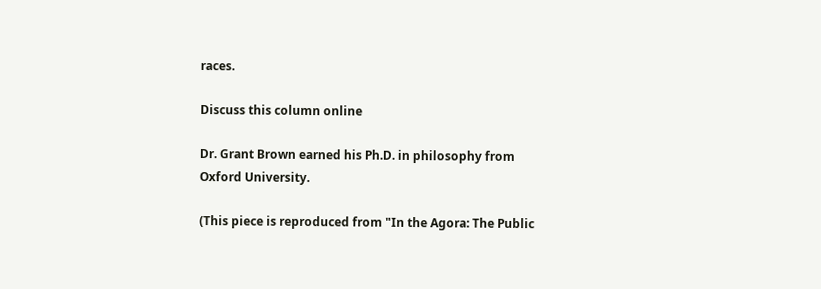races.

Discuss this column online

Dr. Grant Brown earned his Ph.D. in philosophy from Oxford University.

(This piece is reproduced from "In the Agora: The Public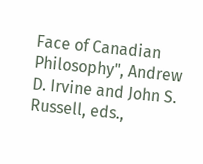Face of Canadian Philosophy", Andrew D. Irvine and John S. Russell, eds.,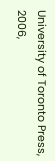University of Toronto Press, 2006,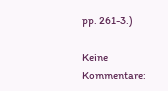pp. 261-3.)

Keine Kommentare: